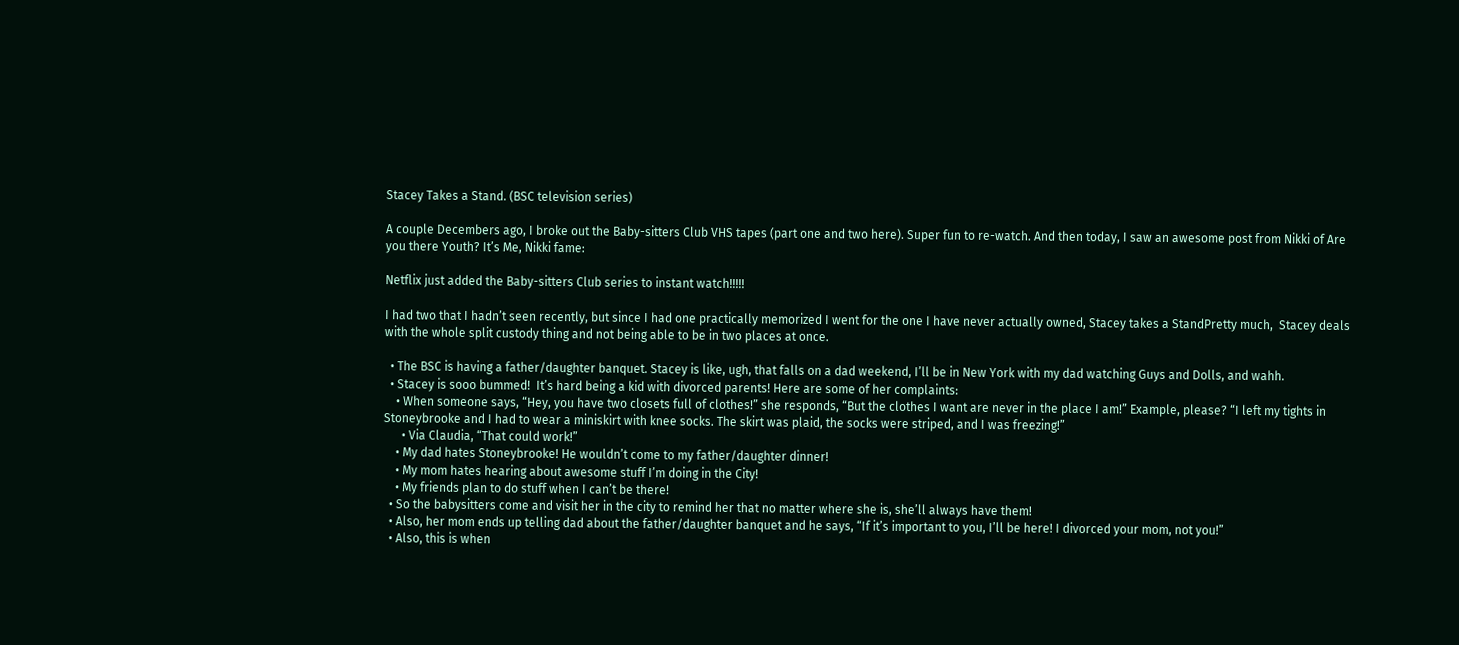Stacey Takes a Stand. (BSC television series)

A couple Decembers ago, I broke out the Baby-sitters Club VHS tapes (part one and two here). Super fun to re-watch. And then today, I saw an awesome post from Nikki of Are you there Youth? It’s Me, Nikki fame:

Netflix just added the Baby-sitters Club series to instant watch!!!!!

I had two that I hadn’t seen recently, but since I had one practically memorized I went for the one I have never actually owned, Stacey takes a StandPretty much,  Stacey deals with the whole split custody thing and not being able to be in two places at once.

  • The BSC is having a father/daughter banquet. Stacey is like, ugh, that falls on a dad weekend, I’ll be in New York with my dad watching Guys and Dolls, and wahh.
  • Stacey is sooo bummed!  It’s hard being a kid with divorced parents! Here are some of her complaints:
    • When someone says, “Hey, you have two closets full of clothes!” she responds, “But the clothes I want are never in the place I am!” Example, please? “I left my tights in Stoneybrooke and I had to wear a miniskirt with knee socks. The skirt was plaid, the socks were striped, and I was freezing!”
      • Via Claudia, “That could work!”
    • My dad hates Stoneybrooke! He wouldn’t come to my father/daughter dinner!
    • My mom hates hearing about awesome stuff I’m doing in the City!
    • My friends plan to do stuff when I can’t be there!
  • So the babysitters come and visit her in the city to remind her that no matter where she is, she’ll always have them!
  • Also, her mom ends up telling dad about the father/daughter banquet and he says, “If it’s important to you, I’ll be here! I divorced your mom, not you!”
  • Also, this is when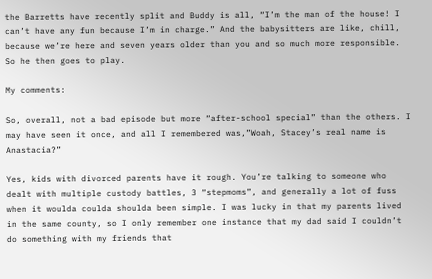the Barretts have recently split and Buddy is all, “I’m the man of the house! I can’t have any fun because I’m in charge.” And the babysitters are like, chill, because we’re here and seven years older than you and so much more responsible. So he then goes to play.

My comments:

So, overall, not a bad episode but more “after-school special” than the others. I may have seen it once, and all I remembered was,”Woah, Stacey’s real name is Anastacia?”

Yes, kids with divorced parents have it rough. You’re talking to someone who dealt with multiple custody battles, 3 “stepmoms”, and generally a lot of fuss when it woulda coulda shoulda been simple. I was lucky in that my parents lived in the same county, so I only remember one instance that my dad said I couldn’t do something with my friends that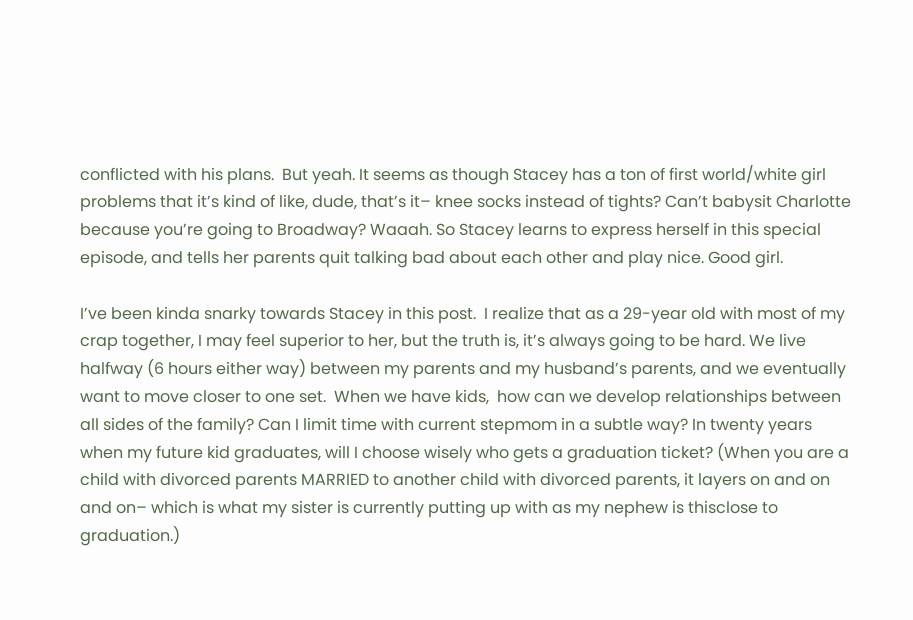conflicted with his plans.  But yeah. It seems as though Stacey has a ton of first world/white girl problems that it’s kind of like, dude, that’s it– knee socks instead of tights? Can’t babysit Charlotte because you’re going to Broadway? Waaah. So Stacey learns to express herself in this special episode, and tells her parents quit talking bad about each other and play nice. Good girl.

I’ve been kinda snarky towards Stacey in this post.  I realize that as a 29-year old with most of my crap together, I may feel superior to her, but the truth is, it’s always going to be hard. We live halfway (6 hours either way) between my parents and my husband’s parents, and we eventually want to move closer to one set.  When we have kids,  how can we develop relationships between all sides of the family? Can I limit time with current stepmom in a subtle way? In twenty years when my future kid graduates, will I choose wisely who gets a graduation ticket? (When you are a child with divorced parents MARRIED to another child with divorced parents, it layers on and on and on– which is what my sister is currently putting up with as my nephew is thisclose to graduation.)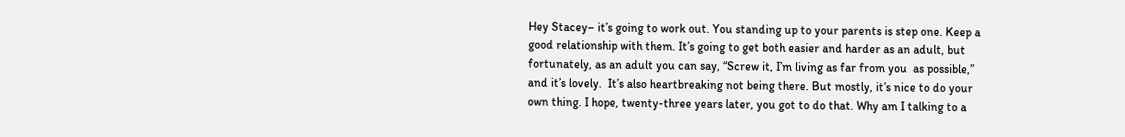Hey Stacey– it’s going to work out. You standing up to your parents is step one. Keep a good relationship with them. It’s going to get both easier and harder as an adult, but fortunately, as an adult you can say, “Screw it, I’m living as far from you  as possible,” and it’s lovely.  It’s also heartbreaking not being there. But mostly, it’s nice to do your own thing. I hope, twenty-three years later, you got to do that. Why am I talking to a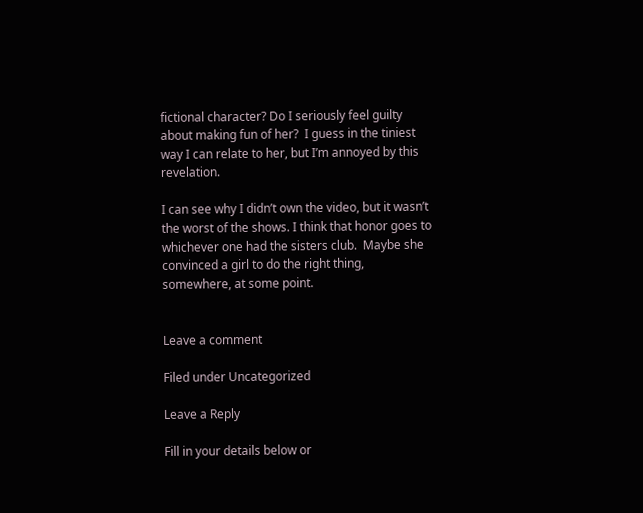fictional character? Do I seriously feel guilty about making fun of her?  I guess in the tiniest way I can relate to her, but I’m annoyed by this revelation.

I can see why I didn’t own the video, but it wasn’t the worst of the shows. I think that honor goes to whichever one had the sisters club.  Maybe she convinced a girl to do the right thing, somewhere, at some point.


Leave a comment

Filed under Uncategorized

Leave a Reply

Fill in your details below or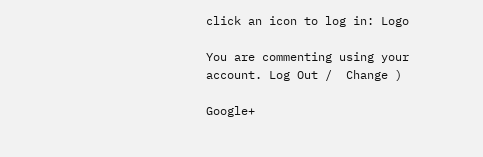click an icon to log in: Logo

You are commenting using your account. Log Out /  Change )

Google+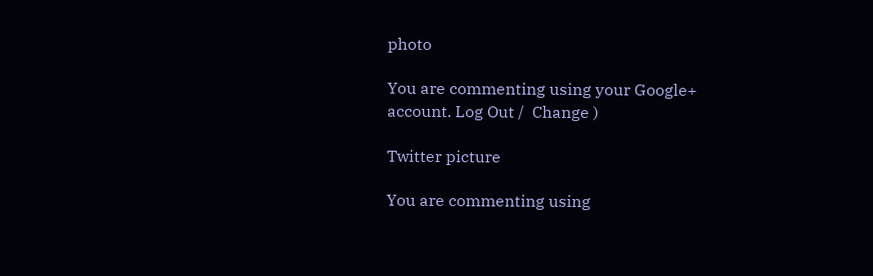photo

You are commenting using your Google+ account. Log Out /  Change )

Twitter picture

You are commenting using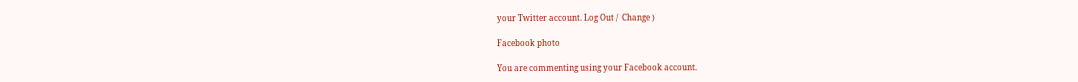your Twitter account. Log Out /  Change )

Facebook photo

You are commenting using your Facebook account.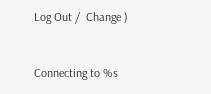Log Out /  Change )


Connecting to %s